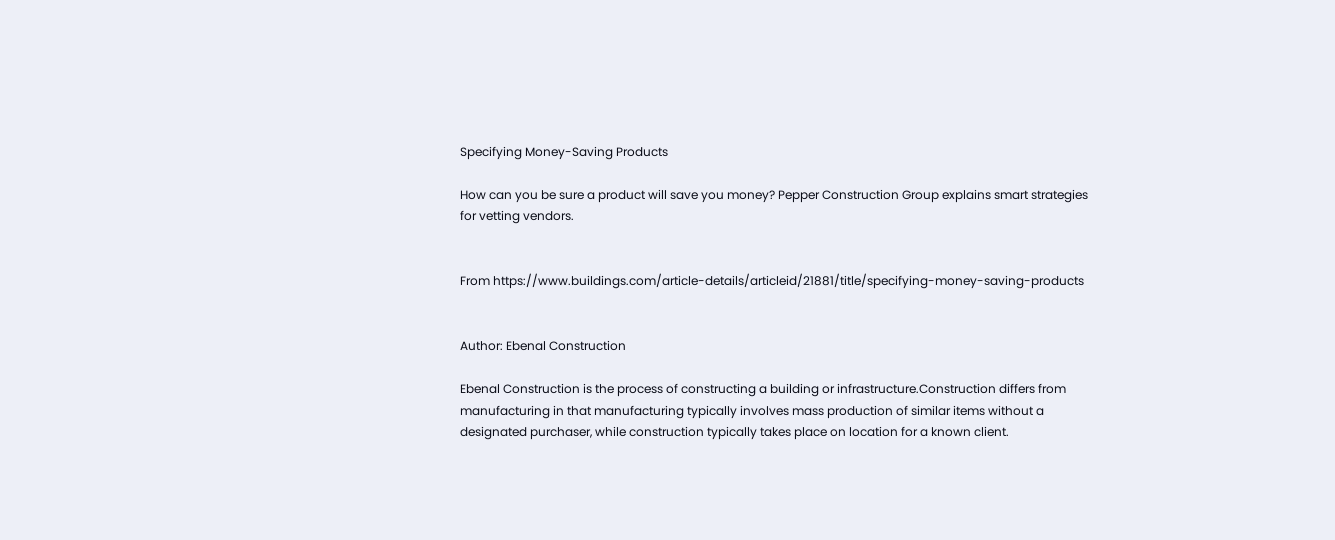Specifying Money-Saving Products

How can you be sure a product will save you money? Pepper Construction Group explains smart strategies for vetting vendors.


From https://www.buildings.com/article-details/articleid/21881/title/specifying-money-saving-products


Author: Ebenal Construction

Ebenal Construction is the process of constructing a building or infrastructure.Construction differs from manufacturing in that manufacturing typically involves mass production of similar items without a designated purchaser, while construction typically takes place on location for a known client.